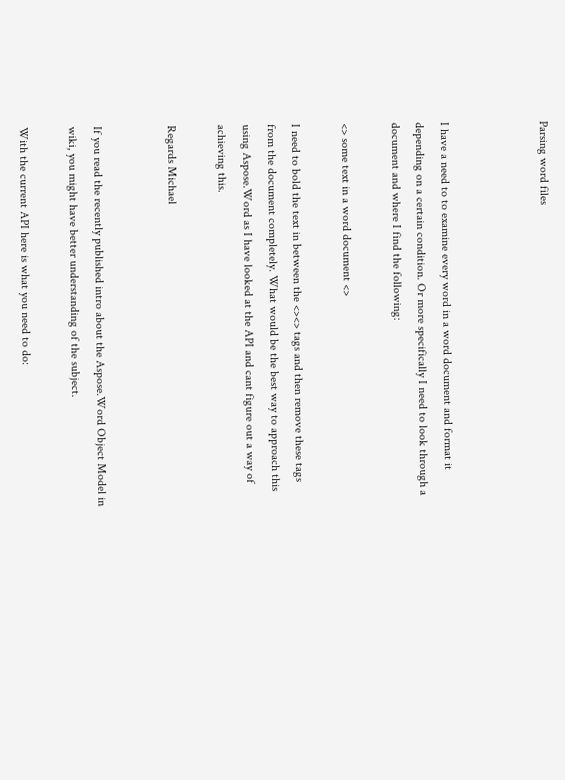Parsing word files



I have a need to to examine every word in a word document and format it depending on a certain condition. Or more specifically I need to look through a document and where I find the following:

<> some text in a word document <>

I need to bold the text in between the <><> tags and then remove these tags from the document completely. What would be the best way to approach this using Aspose.Word as I have looked at the API and cant figure out a way of achieving this.

Regards Michael


If you read the recently published intro about the Aspose.Word Object Model in wiki, you might have better understanding of the subject.

With the current API here is what you need to do: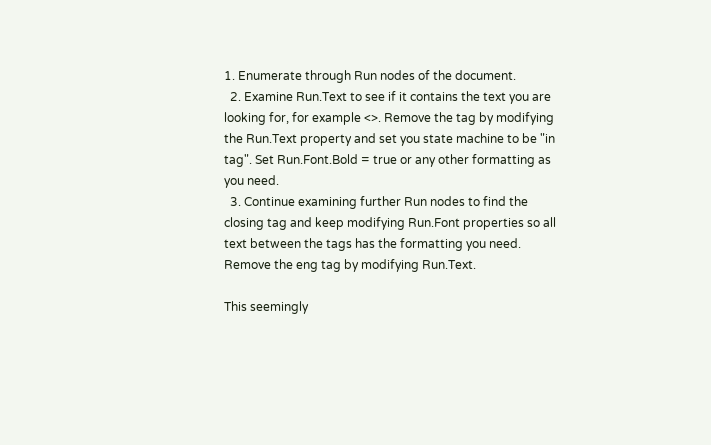1. Enumerate through Run nodes of the document.
  2. Examine Run.Text to see if it contains the text you are looking for, for example <>. Remove the tag by modifying the Run.Text property and set you state machine to be "in tag". Set Run.Font.Bold = true or any other formatting as you need.
  3. Continue examining further Run nodes to find the closing tag and keep modifying Run.Font properties so all text between the tags has the formatting you need. Remove the eng tag by modifying Run.Text.

This seemingly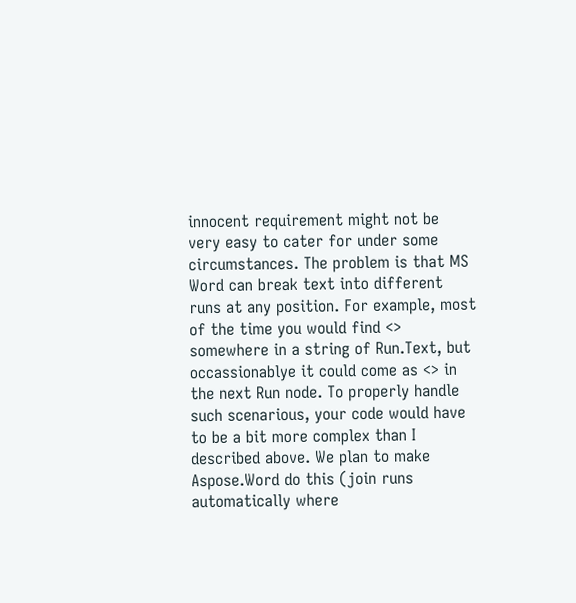innocent requirement might not be very easy to cater for under some circumstances. The problem is that MS Word can break text into different runs at any position. For example, most of the time you would find <> somewhere in a string of Run.Text, but occassionablye it could come as <> in the next Run node. To properly handle such scenarious, your code would have to be a bit more complex than I described above. We plan to make Aspose.Word do this (join runs automatically where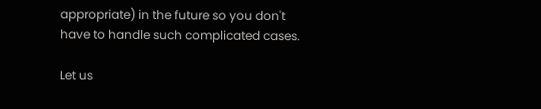appropriate) in the future so you don't have to handle such complicated cases.

Let us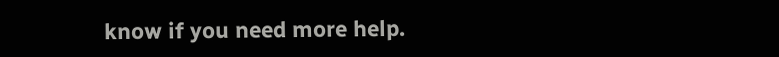know if you need more help.